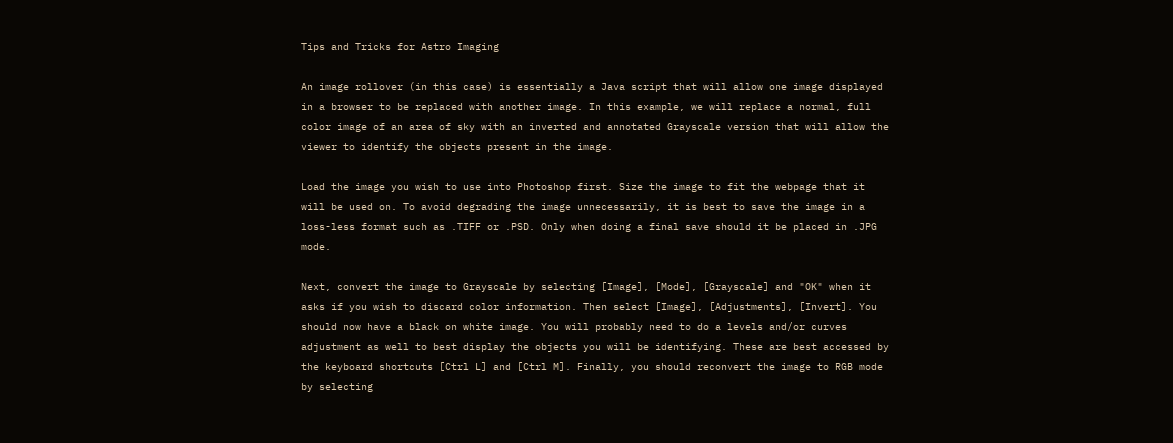Tips and Tricks for Astro Imaging

An image rollover (in this case) is essentially a Java script that will allow one image displayed in a browser to be replaced with another image. In this example, we will replace a normal, full color image of an area of sky with an inverted and annotated Grayscale version that will allow the viewer to identify the objects present in the image.

Load the image you wish to use into Photoshop first. Size the image to fit the webpage that it will be used on. To avoid degrading the image unnecessarily, it is best to save the image in a loss-less format such as .TIFF or .PSD. Only when doing a final save should it be placed in .JPG mode.

Next, convert the image to Grayscale by selecting [Image], [Mode], [Grayscale] and "OK" when it asks if you wish to discard color information. Then select [Image], [Adjustments], [Invert]. You should now have a black on white image. You will probably need to do a levels and/or curves adjustment as well to best display the objects you will be identifying. These are best accessed by the keyboard shortcuts [Ctrl L] and [Ctrl M]. Finally, you should reconvert the image to RGB mode by selecting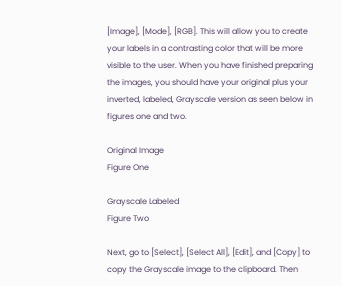[Image], [Mode], [RGB]. This will allow you to create your labels in a contrasting color that will be more visible to the user. When you have finished preparing the images, you should have your original plus your inverted, labeled, Grayscale version as seen below in figures one and two.

Original Image
Figure One

Grayscale Labeled
Figure Two

Next, go to [Select], [Select All], [Edit], and [Copy] to copy the Grayscale image to the clipboard. Then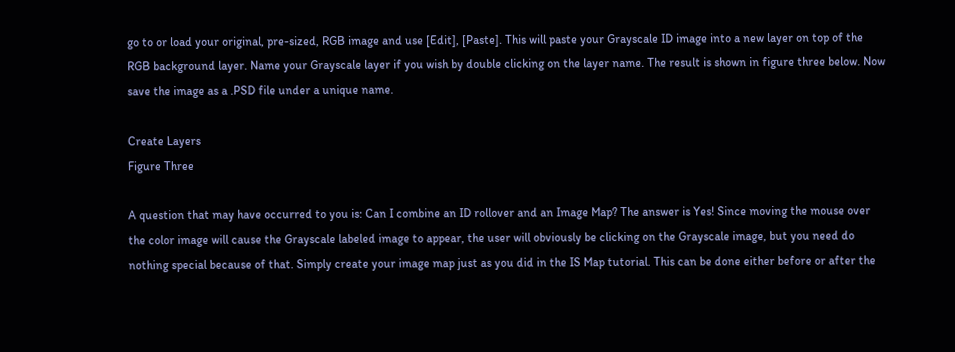go to or load your original, pre-sized, RGB image and use [Edit], [Paste]. This will paste your Grayscale ID image into a new layer on top of the RGB background layer. Name your Grayscale layer if you wish by double clicking on the layer name. The result is shown in figure three below. Now save the image as a .PSD file under a unique name.

Create Layers
Figure Three

A question that may have occurred to you is: Can I combine an ID rollover and an Image Map? The answer is Yes! Since moving the mouse over the color image will cause the Grayscale labeled image to appear, the user will obviously be clicking on the Grayscale image, but you need do nothing special because of that. Simply create your image map just as you did in the IS Map tutorial. This can be done either before or after the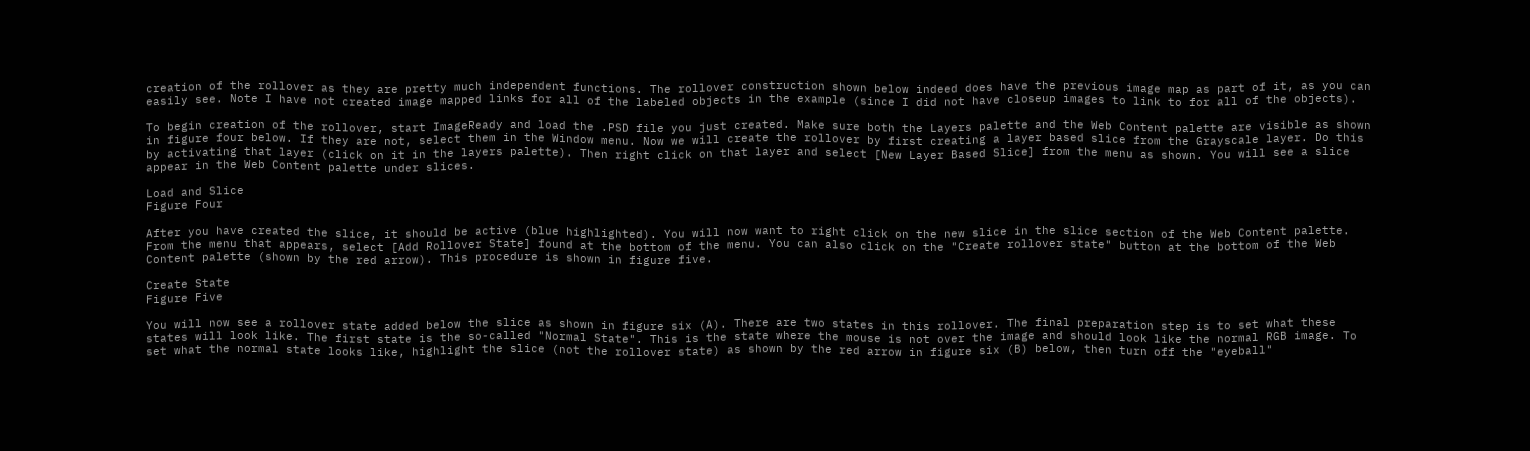creation of the rollover as they are pretty much independent functions. The rollover construction shown below indeed does have the previous image map as part of it, as you can easily see. Note I have not created image mapped links for all of the labeled objects in the example (since I did not have closeup images to link to for all of the objects).

To begin creation of the rollover, start ImageReady and load the .PSD file you just created. Make sure both the Layers palette and the Web Content palette are visible as shown in figure four below. If they are not, select them in the Window menu. Now we will create the rollover by first creating a layer based slice from the Grayscale layer. Do this by activating that layer (click on it in the layers palette). Then right click on that layer and select [New Layer Based Slice] from the menu as shown. You will see a slice appear in the Web Content palette under slices.

Load and Slice
Figure Four

After you have created the slice, it should be active (blue highlighted). You will now want to right click on the new slice in the slice section of the Web Content palette. From the menu that appears, select [Add Rollover State] found at the bottom of the menu. You can also click on the "Create rollover state" button at the bottom of the Web Content palette (shown by the red arrow). This procedure is shown in figure five.

Create State
Figure Five

You will now see a rollover state added below the slice as shown in figure six (A). There are two states in this rollover. The final preparation step is to set what these states will look like. The first state is the so-called "Normal State". This is the state where the mouse is not over the image and should look like the normal RGB image. To set what the normal state looks like, highlight the slice (not the rollover state) as shown by the red arrow in figure six (B) below, then turn off the "eyeball"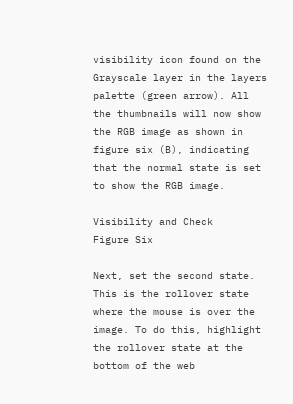visibility icon found on the Grayscale layer in the layers palette (green arrow). All the thumbnails will now show the RGB image as shown in figure six (B), indicating that the normal state is set to show the RGB image.

Visibility and Check
Figure Six

Next, set the second state. This is the rollover state where the mouse is over the image. To do this, highlight the rollover state at the bottom of the web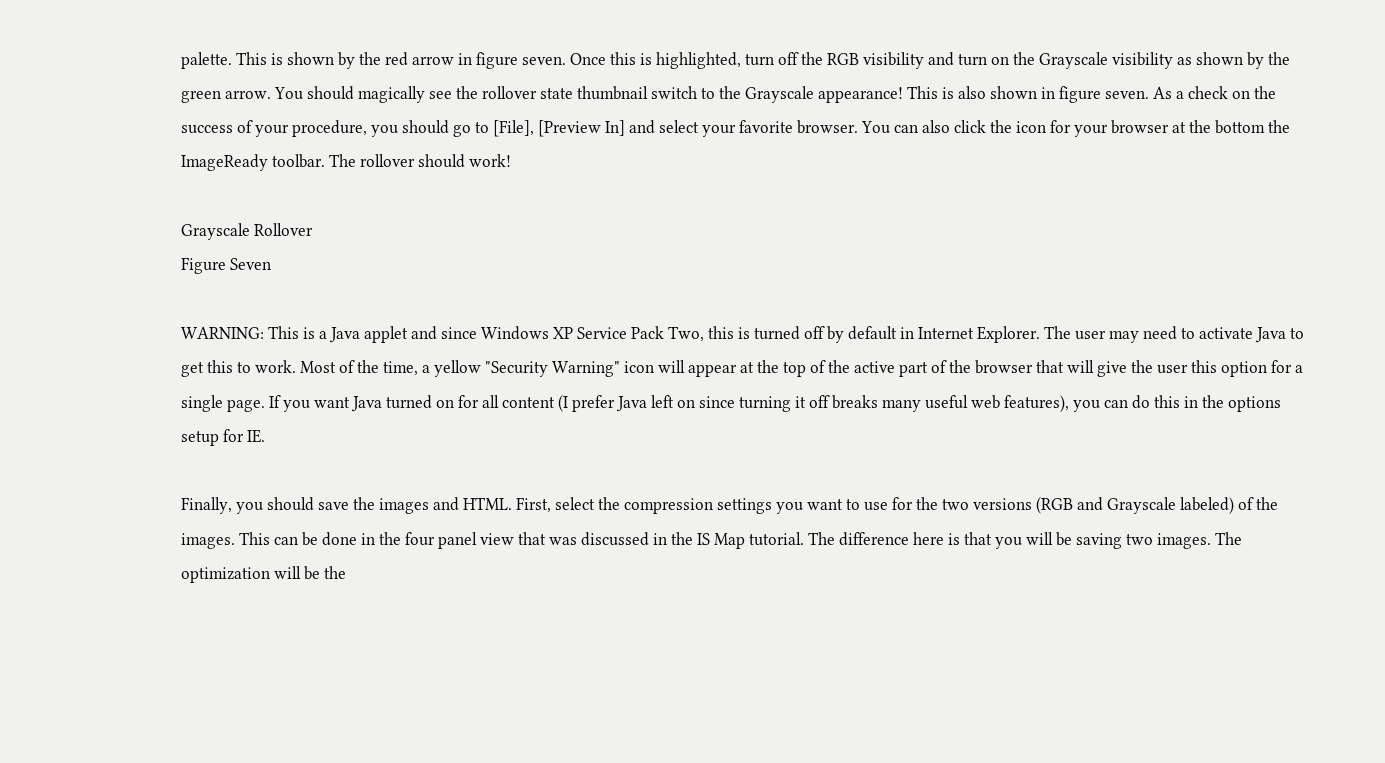palette. This is shown by the red arrow in figure seven. Once this is highlighted, turn off the RGB visibility and turn on the Grayscale visibility as shown by the green arrow. You should magically see the rollover state thumbnail switch to the Grayscale appearance! This is also shown in figure seven. As a check on the success of your procedure, you should go to [File], [Preview In] and select your favorite browser. You can also click the icon for your browser at the bottom the ImageReady toolbar. The rollover should work!

Grayscale Rollover
Figure Seven

WARNING: This is a Java applet and since Windows XP Service Pack Two, this is turned off by default in Internet Explorer. The user may need to activate Java to get this to work. Most of the time, a yellow "Security Warning" icon will appear at the top of the active part of the browser that will give the user this option for a single page. If you want Java turned on for all content (I prefer Java left on since turning it off breaks many useful web features), you can do this in the options setup for IE.

Finally, you should save the images and HTML. First, select the compression settings you want to use for the two versions (RGB and Grayscale labeled) of the images. This can be done in the four panel view that was discussed in the IS Map tutorial. The difference here is that you will be saving two images. The optimization will be the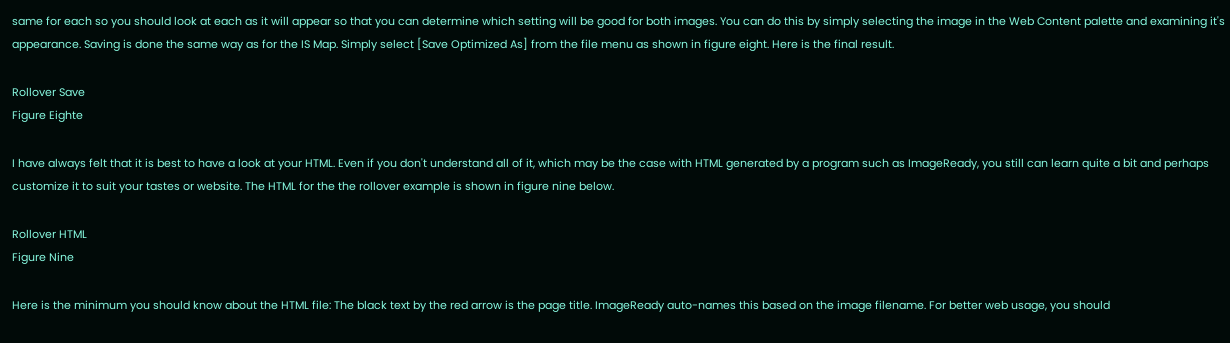same for each so you should look at each as it will appear so that you can determine which setting will be good for both images. You can do this by simply selecting the image in the Web Content palette and examining it's appearance. Saving is done the same way as for the IS Map. Simply select [Save Optimized As] from the file menu as shown in figure eight. Here is the final result.

Rollover Save
Figure Eighte

I have always felt that it is best to have a look at your HTML. Even if you don't understand all of it, which may be the case with HTML generated by a program such as ImageReady, you still can learn quite a bit and perhaps customize it to suit your tastes or website. The HTML for the the rollover example is shown in figure nine below.

Rollover HTML
Figure Nine

Here is the minimum you should know about the HTML file: The black text by the red arrow is the page title. ImageReady auto-names this based on the image filename. For better web usage, you should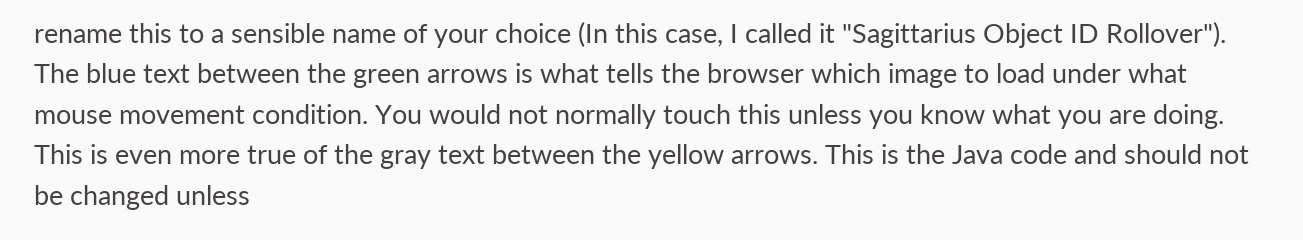rename this to a sensible name of your choice (In this case, I called it "Sagittarius Object ID Rollover"). The blue text between the green arrows is what tells the browser which image to load under what mouse movement condition. You would not normally touch this unless you know what you are doing. This is even more true of the gray text between the yellow arrows. This is the Java code and should not be changed unless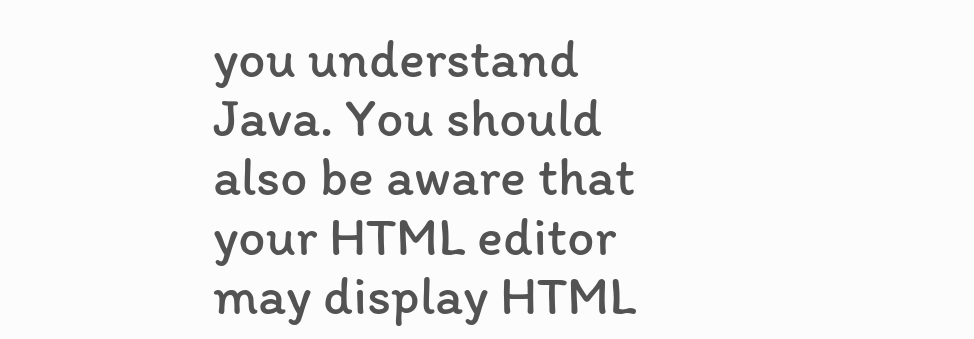you understand Java. You should also be aware that your HTML editor may display HTML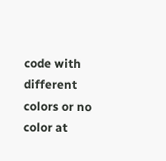code with different colors or no color at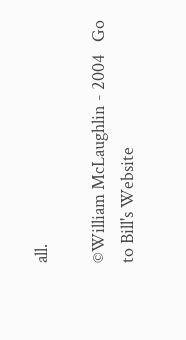all.

©William McLaughlin - 2004   Go to Bill's Website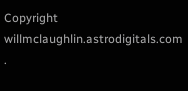Copyright willmclaughlin.astrodigitals.com .